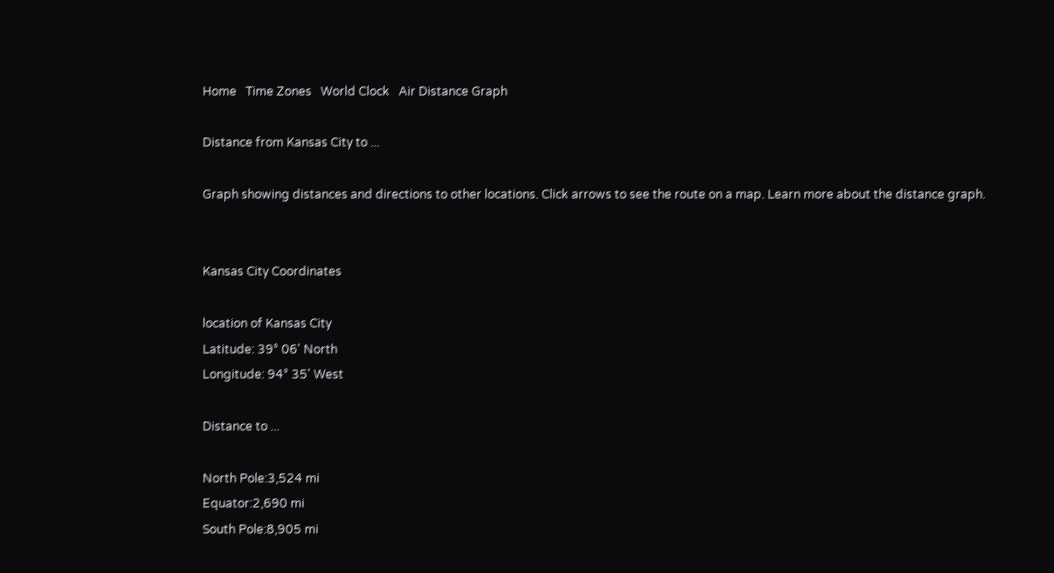Home   Time Zones   World Clock   Air Distance Graph

Distance from Kansas City to ...

Graph showing distances and directions to other locations. Click arrows to see the route on a map. Learn more about the distance graph.


Kansas City Coordinates

location of Kansas City
Latitude: 39° 06' North
Longitude: 94° 35' West

Distance to ...

North Pole:3,524 mi
Equator:2,690 mi
South Pole:8,905 mi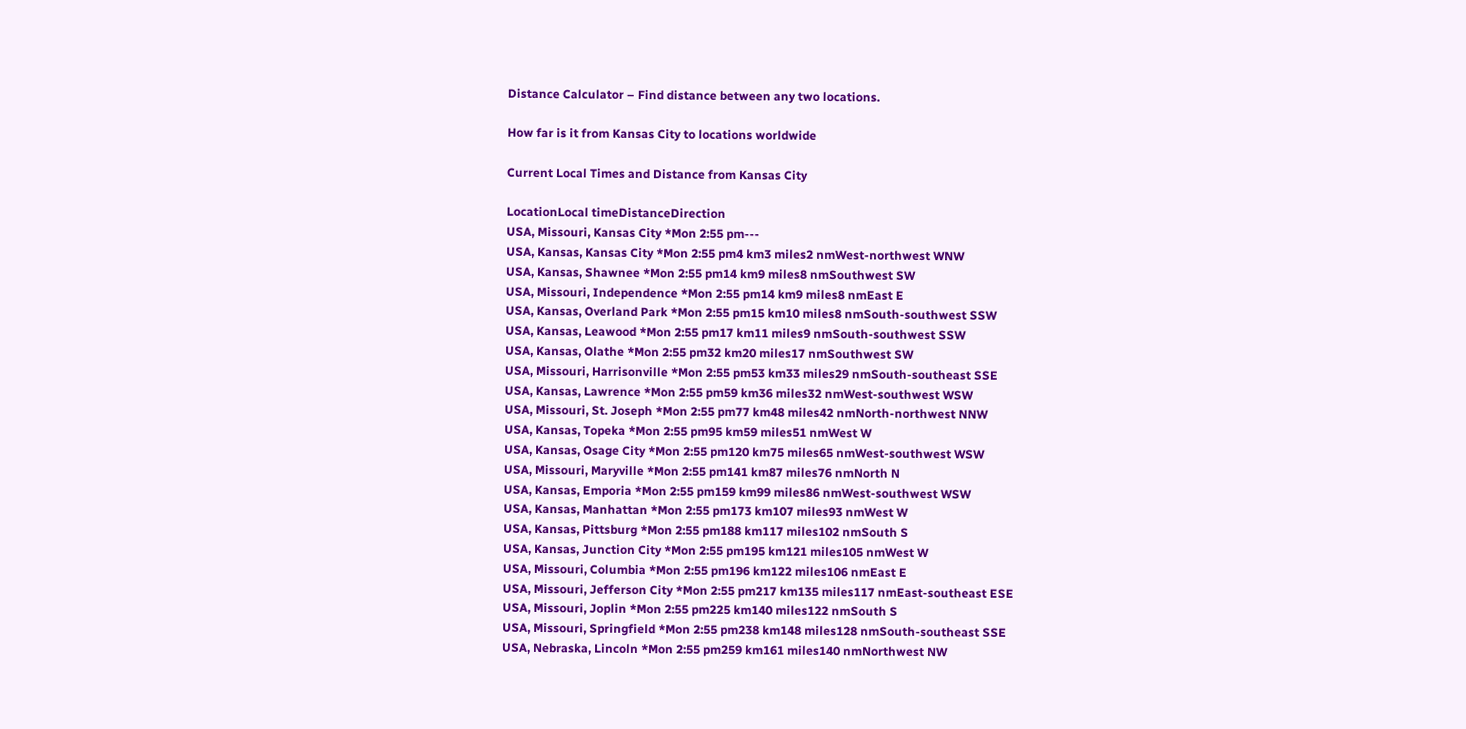Distance Calculator – Find distance between any two locations.

How far is it from Kansas City to locations worldwide

Current Local Times and Distance from Kansas City

LocationLocal timeDistanceDirection
USA, Missouri, Kansas City *Mon 2:55 pm---
USA, Kansas, Kansas City *Mon 2:55 pm4 km3 miles2 nmWest-northwest WNW
USA, Kansas, Shawnee *Mon 2:55 pm14 km9 miles8 nmSouthwest SW
USA, Missouri, Independence *Mon 2:55 pm14 km9 miles8 nmEast E
USA, Kansas, Overland Park *Mon 2:55 pm15 km10 miles8 nmSouth-southwest SSW
USA, Kansas, Leawood *Mon 2:55 pm17 km11 miles9 nmSouth-southwest SSW
USA, Kansas, Olathe *Mon 2:55 pm32 km20 miles17 nmSouthwest SW
USA, Missouri, Harrisonville *Mon 2:55 pm53 km33 miles29 nmSouth-southeast SSE
USA, Kansas, Lawrence *Mon 2:55 pm59 km36 miles32 nmWest-southwest WSW
USA, Missouri, St. Joseph *Mon 2:55 pm77 km48 miles42 nmNorth-northwest NNW
USA, Kansas, Topeka *Mon 2:55 pm95 km59 miles51 nmWest W
USA, Kansas, Osage City *Mon 2:55 pm120 km75 miles65 nmWest-southwest WSW
USA, Missouri, Maryville *Mon 2:55 pm141 km87 miles76 nmNorth N
USA, Kansas, Emporia *Mon 2:55 pm159 km99 miles86 nmWest-southwest WSW
USA, Kansas, Manhattan *Mon 2:55 pm173 km107 miles93 nmWest W
USA, Kansas, Pittsburg *Mon 2:55 pm188 km117 miles102 nmSouth S
USA, Kansas, Junction City *Mon 2:55 pm195 km121 miles105 nmWest W
USA, Missouri, Columbia *Mon 2:55 pm196 km122 miles106 nmEast E
USA, Missouri, Jefferson City *Mon 2:55 pm217 km135 miles117 nmEast-southeast ESE
USA, Missouri, Joplin *Mon 2:55 pm225 km140 miles122 nmSouth S
USA, Missouri, Springfield *Mon 2:55 pm238 km148 miles128 nmSouth-southeast SSE
USA, Nebraska, Lincoln *Mon 2:55 pm259 km161 miles140 nmNorthwest NW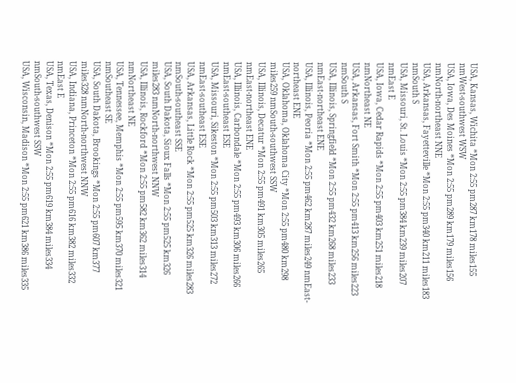USA, Kansas, Wichita *Mon 2:55 pm287 km178 miles155 nmWest-southwest WSW
USA, Iowa, Des Moines *Mon 2:55 pm289 km179 miles156 nmNorth-northeast NNE
USA, Arkansas, Fayetteville *Mon 2:55 pm340 km211 miles183 nmSouth S
USA, Missouri, St. Louis *Mon 2:55 pm384 km239 miles207 nmEast E
USA, Iowa, Cedar Rapids *Mon 2:55 pm403 km251 miles218 nmNortheast NE
USA, Arkansas, Fort Smith *Mon 2:55 pm413 km256 miles223 nmSouth S
USA, Illinois, Springfield *Mon 2:55 pm432 km268 miles233 nmEast-northeast ENE
USA, Illinois, Peoria *Mon 2:55 pm462 km287 miles249 nmEast-northeast ENE
USA, Oklahoma, Oklahoma City *Mon 2:55 pm480 km298 miles259 nmSouth-southwest SSW
USA, Illinois, Decatur *Mon 2:55 pm491 km305 miles265 nmEast-northeast ENE
USA, Illinois, Carbondale *Mon 2:55 pm493 km306 miles266 nmEast-southeast ESE
USA, Missouri, Sikeston *Mon 2:55 pm503 km313 miles272 nmEast-southeast ESE
USA, Arkansas, Little Rock *Mon 2:55 pm525 km326 miles283 nmSouth-southeast SSE
USA, South Dakota, Sioux Falls *Mon 2:55 pm525 km326 miles283 nmNorth-northwest NNW
USA, Illinois, Rockford *Mon 2:55 pm582 km362 miles314 nmNortheast NE
USA, Tennessee, Memphis *Mon 2:55 pm595 km370 miles321 nmSoutheast SE
USA, South Dakota, Brookings *Mon 2:55 pm607 km377 miles328 nmNorth-northwest NNW
USA, Indiana, Princeton *Mon 2:55 pm616 km382 miles332 nmEast E
USA, Texas, Denison *Mon 2:55 pm619 km384 miles334 nmSouth-southwest SSW
USA, Wisconsin, Madison *Mon 2:55 pm621 km386 miles335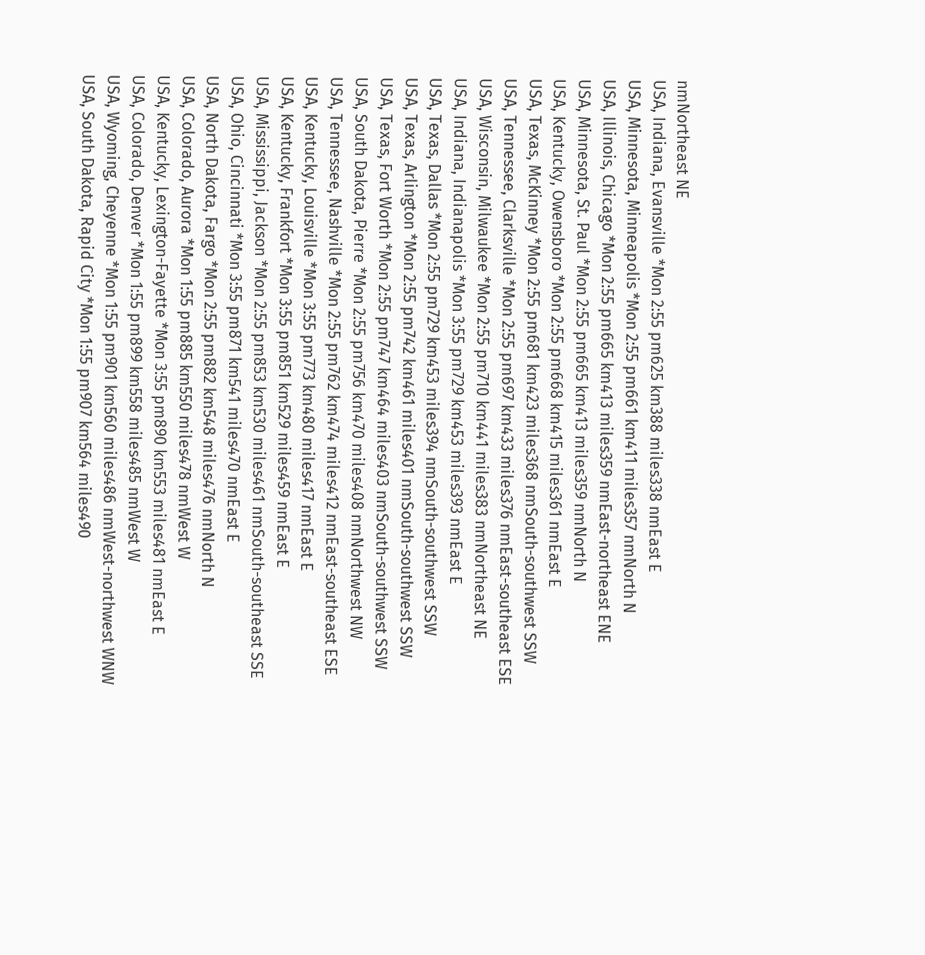nmNortheast NE
USA, Indiana, Evansville *Mon 2:55 pm625 km388 miles338 nmEast E
USA, Minnesota, Minneapolis *Mon 2:55 pm661 km411 miles357 nmNorth N
USA, Illinois, Chicago *Mon 2:55 pm665 km413 miles359 nmEast-northeast ENE
USA, Minnesota, St. Paul *Mon 2:55 pm665 km413 miles359 nmNorth N
USA, Kentucky, Owensboro *Mon 2:55 pm668 km415 miles361 nmEast E
USA, Texas, McKinney *Mon 2:55 pm681 km423 miles368 nmSouth-southwest SSW
USA, Tennessee, Clarksville *Mon 2:55 pm697 km433 miles376 nmEast-southeast ESE
USA, Wisconsin, Milwaukee *Mon 2:55 pm710 km441 miles383 nmNortheast NE
USA, Indiana, Indianapolis *Mon 3:55 pm729 km453 miles393 nmEast E
USA, Texas, Dallas *Mon 2:55 pm729 km453 miles394 nmSouth-southwest SSW
USA, Texas, Arlington *Mon 2:55 pm742 km461 miles401 nmSouth-southwest SSW
USA, Texas, Fort Worth *Mon 2:55 pm747 km464 miles403 nmSouth-southwest SSW
USA, South Dakota, Pierre *Mon 2:55 pm756 km470 miles408 nmNorthwest NW
USA, Tennessee, Nashville *Mon 2:55 pm762 km474 miles412 nmEast-southeast ESE
USA, Kentucky, Louisville *Mon 3:55 pm773 km480 miles417 nmEast E
USA, Kentucky, Frankfort *Mon 3:55 pm851 km529 miles459 nmEast E
USA, Mississippi, Jackson *Mon 2:55 pm853 km530 miles461 nmSouth-southeast SSE
USA, Ohio, Cincinnati *Mon 3:55 pm871 km541 miles470 nmEast E
USA, North Dakota, Fargo *Mon 2:55 pm882 km548 miles476 nmNorth N
USA, Colorado, Aurora *Mon 1:55 pm885 km550 miles478 nmWest W
USA, Kentucky, Lexington-Fayette *Mon 3:55 pm890 km553 miles481 nmEast E
USA, Colorado, Denver *Mon 1:55 pm899 km558 miles485 nmWest W
USA, Wyoming, Cheyenne *Mon 1:55 pm901 km560 miles486 nmWest-northwest WNW
USA, South Dakota, Rapid City *Mon 1:55 pm907 km564 miles490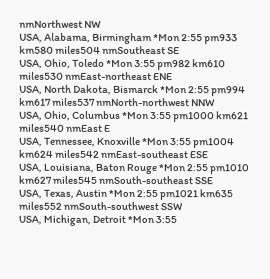nmNorthwest NW
USA, Alabama, Birmingham *Mon 2:55 pm933 km580 miles504 nmSoutheast SE
USA, Ohio, Toledo *Mon 3:55 pm982 km610 miles530 nmEast-northeast ENE
USA, North Dakota, Bismarck *Mon 2:55 pm994 km617 miles537 nmNorth-northwest NNW
USA, Ohio, Columbus *Mon 3:55 pm1000 km621 miles540 nmEast E
USA, Tennessee, Knoxville *Mon 3:55 pm1004 km624 miles542 nmEast-southeast ESE
USA, Louisiana, Baton Rouge *Mon 2:55 pm1010 km627 miles545 nmSouth-southeast SSE
USA, Texas, Austin *Mon 2:55 pm1021 km635 miles552 nmSouth-southwest SSW
USA, Michigan, Detroit *Mon 3:55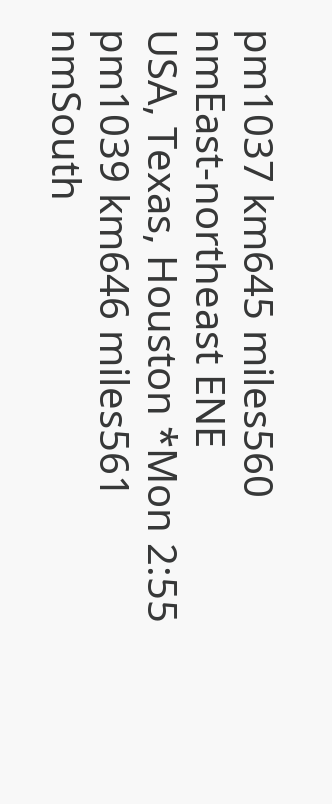pm1037 km645 miles560 nmEast-northeast ENE
USA, Texas, Houston *Mon 2:55 pm1039 km646 miles561 nmSouth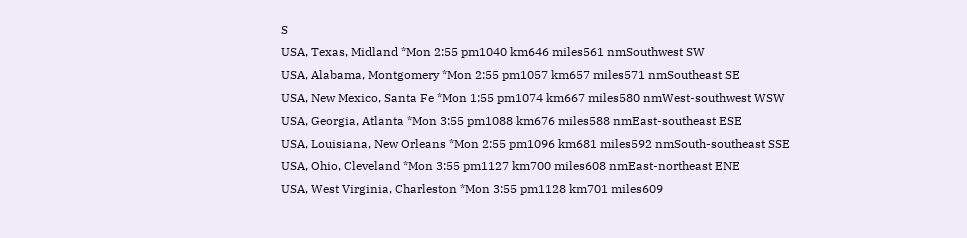S
USA, Texas, Midland *Mon 2:55 pm1040 km646 miles561 nmSouthwest SW
USA, Alabama, Montgomery *Mon 2:55 pm1057 km657 miles571 nmSoutheast SE
USA, New Mexico, Santa Fe *Mon 1:55 pm1074 km667 miles580 nmWest-southwest WSW
USA, Georgia, Atlanta *Mon 3:55 pm1088 km676 miles588 nmEast-southeast ESE
USA, Louisiana, New Orleans *Mon 2:55 pm1096 km681 miles592 nmSouth-southeast SSE
USA, Ohio, Cleveland *Mon 3:55 pm1127 km700 miles608 nmEast-northeast ENE
USA, West Virginia, Charleston *Mon 3:55 pm1128 km701 miles609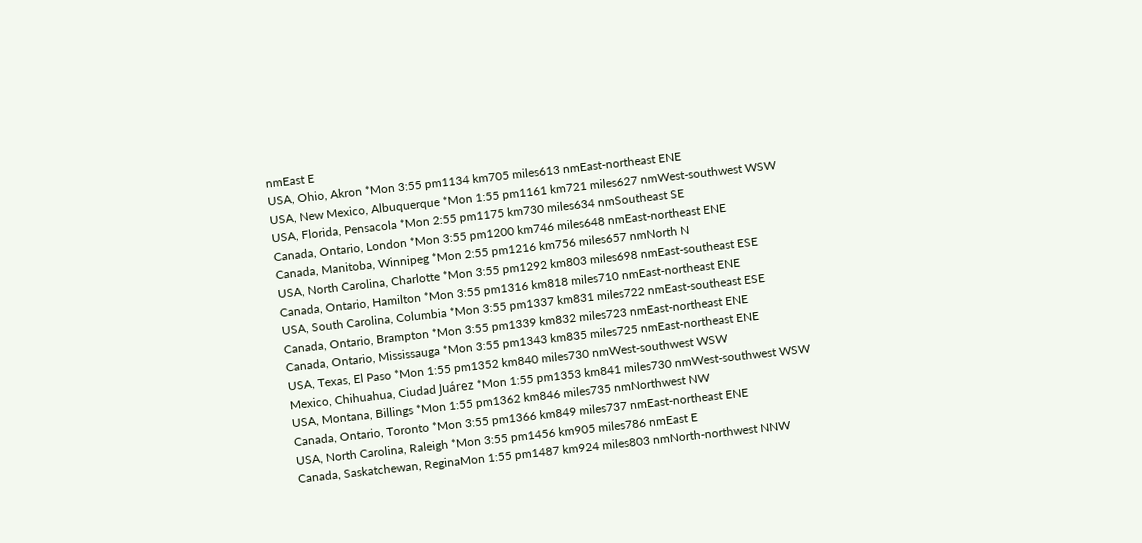nmEast E
USA, Ohio, Akron *Mon 3:55 pm1134 km705 miles613 nmEast-northeast ENE
USA, New Mexico, Albuquerque *Mon 1:55 pm1161 km721 miles627 nmWest-southwest WSW
USA, Florida, Pensacola *Mon 2:55 pm1175 km730 miles634 nmSoutheast SE
Canada, Ontario, London *Mon 3:55 pm1200 km746 miles648 nmEast-northeast ENE
Canada, Manitoba, Winnipeg *Mon 2:55 pm1216 km756 miles657 nmNorth N
USA, North Carolina, Charlotte *Mon 3:55 pm1292 km803 miles698 nmEast-southeast ESE
Canada, Ontario, Hamilton *Mon 3:55 pm1316 km818 miles710 nmEast-northeast ENE
USA, South Carolina, Columbia *Mon 3:55 pm1337 km831 miles722 nmEast-southeast ESE
Canada, Ontario, Brampton *Mon 3:55 pm1339 km832 miles723 nmEast-northeast ENE
Canada, Ontario, Mississauga *Mon 3:55 pm1343 km835 miles725 nmEast-northeast ENE
USA, Texas, El Paso *Mon 1:55 pm1352 km840 miles730 nmWest-southwest WSW
Mexico, Chihuahua, Ciudad Juárez *Mon 1:55 pm1353 km841 miles730 nmWest-southwest WSW
USA, Montana, Billings *Mon 1:55 pm1362 km846 miles735 nmNorthwest NW
Canada, Ontario, Toronto *Mon 3:55 pm1366 km849 miles737 nmEast-northeast ENE
USA, North Carolina, Raleigh *Mon 3:55 pm1456 km905 miles786 nmEast E
Canada, Saskatchewan, ReginaMon 1:55 pm1487 km924 miles803 nmNorth-northwest NNW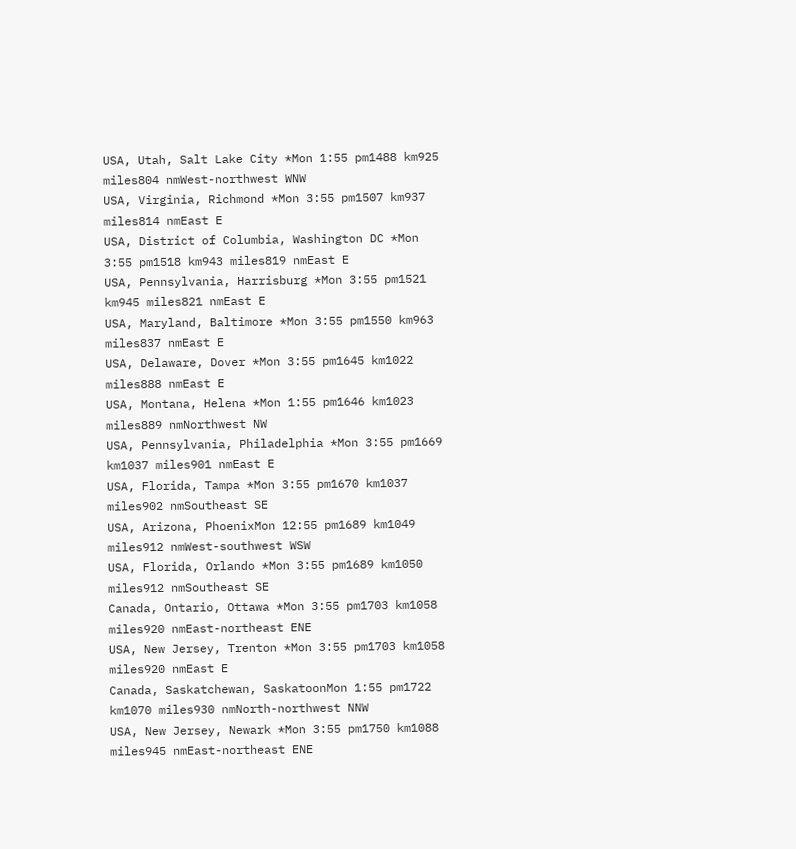USA, Utah, Salt Lake City *Mon 1:55 pm1488 km925 miles804 nmWest-northwest WNW
USA, Virginia, Richmond *Mon 3:55 pm1507 km937 miles814 nmEast E
USA, District of Columbia, Washington DC *Mon 3:55 pm1518 km943 miles819 nmEast E
USA, Pennsylvania, Harrisburg *Mon 3:55 pm1521 km945 miles821 nmEast E
USA, Maryland, Baltimore *Mon 3:55 pm1550 km963 miles837 nmEast E
USA, Delaware, Dover *Mon 3:55 pm1645 km1022 miles888 nmEast E
USA, Montana, Helena *Mon 1:55 pm1646 km1023 miles889 nmNorthwest NW
USA, Pennsylvania, Philadelphia *Mon 3:55 pm1669 km1037 miles901 nmEast E
USA, Florida, Tampa *Mon 3:55 pm1670 km1037 miles902 nmSoutheast SE
USA, Arizona, PhoenixMon 12:55 pm1689 km1049 miles912 nmWest-southwest WSW
USA, Florida, Orlando *Mon 3:55 pm1689 km1050 miles912 nmSoutheast SE
Canada, Ontario, Ottawa *Mon 3:55 pm1703 km1058 miles920 nmEast-northeast ENE
USA, New Jersey, Trenton *Mon 3:55 pm1703 km1058 miles920 nmEast E
Canada, Saskatchewan, SaskatoonMon 1:55 pm1722 km1070 miles930 nmNorth-northwest NNW
USA, New Jersey, Newark *Mon 3:55 pm1750 km1088 miles945 nmEast-northeast ENE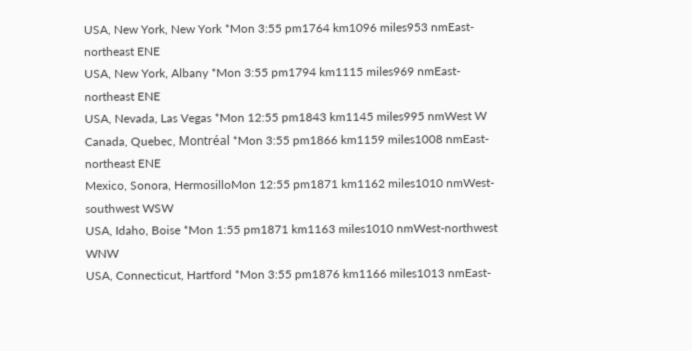USA, New York, New York *Mon 3:55 pm1764 km1096 miles953 nmEast-northeast ENE
USA, New York, Albany *Mon 3:55 pm1794 km1115 miles969 nmEast-northeast ENE
USA, Nevada, Las Vegas *Mon 12:55 pm1843 km1145 miles995 nmWest W
Canada, Quebec, Montréal *Mon 3:55 pm1866 km1159 miles1008 nmEast-northeast ENE
Mexico, Sonora, HermosilloMon 12:55 pm1871 km1162 miles1010 nmWest-southwest WSW
USA, Idaho, Boise *Mon 1:55 pm1871 km1163 miles1010 nmWest-northwest WNW
USA, Connecticut, Hartford *Mon 3:55 pm1876 km1166 miles1013 nmEast-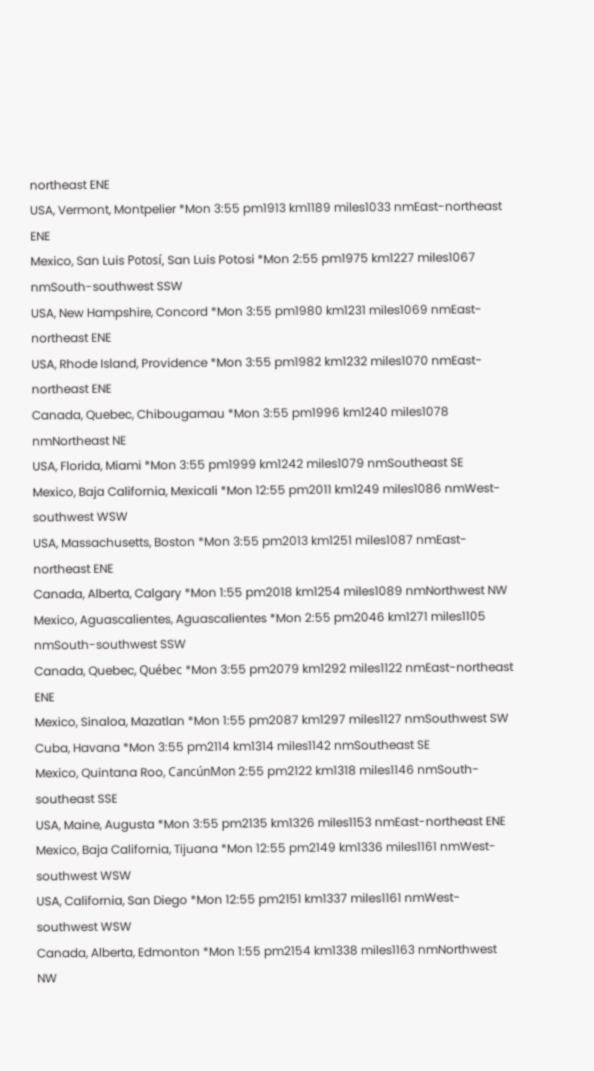northeast ENE
USA, Vermont, Montpelier *Mon 3:55 pm1913 km1189 miles1033 nmEast-northeast ENE
Mexico, San Luis Potosí, San Luis Potosi *Mon 2:55 pm1975 km1227 miles1067 nmSouth-southwest SSW
USA, New Hampshire, Concord *Mon 3:55 pm1980 km1231 miles1069 nmEast-northeast ENE
USA, Rhode Island, Providence *Mon 3:55 pm1982 km1232 miles1070 nmEast-northeast ENE
Canada, Quebec, Chibougamau *Mon 3:55 pm1996 km1240 miles1078 nmNortheast NE
USA, Florida, Miami *Mon 3:55 pm1999 km1242 miles1079 nmSoutheast SE
Mexico, Baja California, Mexicali *Mon 12:55 pm2011 km1249 miles1086 nmWest-southwest WSW
USA, Massachusetts, Boston *Mon 3:55 pm2013 km1251 miles1087 nmEast-northeast ENE
Canada, Alberta, Calgary *Mon 1:55 pm2018 km1254 miles1089 nmNorthwest NW
Mexico, Aguascalientes, Aguascalientes *Mon 2:55 pm2046 km1271 miles1105 nmSouth-southwest SSW
Canada, Quebec, Québec *Mon 3:55 pm2079 km1292 miles1122 nmEast-northeast ENE
Mexico, Sinaloa, Mazatlan *Mon 1:55 pm2087 km1297 miles1127 nmSouthwest SW
Cuba, Havana *Mon 3:55 pm2114 km1314 miles1142 nmSoutheast SE
Mexico, Quintana Roo, CancúnMon 2:55 pm2122 km1318 miles1146 nmSouth-southeast SSE
USA, Maine, Augusta *Mon 3:55 pm2135 km1326 miles1153 nmEast-northeast ENE
Mexico, Baja California, Tijuana *Mon 12:55 pm2149 km1336 miles1161 nmWest-southwest WSW
USA, California, San Diego *Mon 12:55 pm2151 km1337 miles1161 nmWest-southwest WSW
Canada, Alberta, Edmonton *Mon 1:55 pm2154 km1338 miles1163 nmNorthwest NW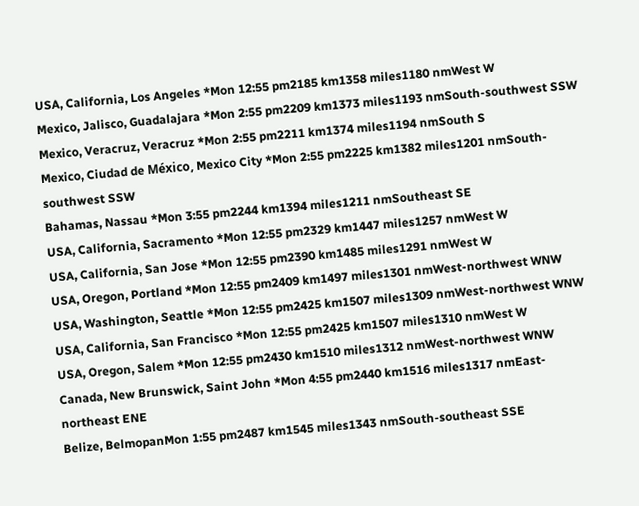USA, California, Los Angeles *Mon 12:55 pm2185 km1358 miles1180 nmWest W
Mexico, Jalisco, Guadalajara *Mon 2:55 pm2209 km1373 miles1193 nmSouth-southwest SSW
Mexico, Veracruz, Veracruz *Mon 2:55 pm2211 km1374 miles1194 nmSouth S
Mexico, Ciudad de México, Mexico City *Mon 2:55 pm2225 km1382 miles1201 nmSouth-southwest SSW
Bahamas, Nassau *Mon 3:55 pm2244 km1394 miles1211 nmSoutheast SE
USA, California, Sacramento *Mon 12:55 pm2329 km1447 miles1257 nmWest W
USA, California, San Jose *Mon 12:55 pm2390 km1485 miles1291 nmWest W
USA, Oregon, Portland *Mon 12:55 pm2409 km1497 miles1301 nmWest-northwest WNW
USA, Washington, Seattle *Mon 12:55 pm2425 km1507 miles1309 nmWest-northwest WNW
USA, California, San Francisco *Mon 12:55 pm2425 km1507 miles1310 nmWest W
USA, Oregon, Salem *Mon 12:55 pm2430 km1510 miles1312 nmWest-northwest WNW
Canada, New Brunswick, Saint John *Mon 4:55 pm2440 km1516 miles1317 nmEast-northeast ENE
Belize, BelmopanMon 1:55 pm2487 km1545 miles1343 nmSouth-southeast SSE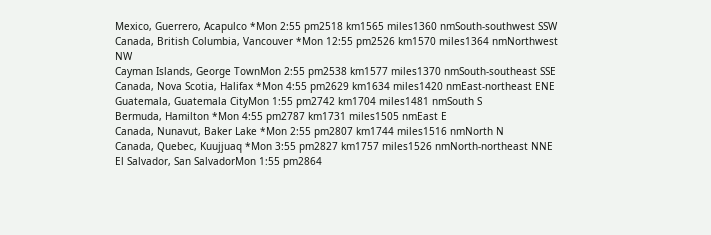Mexico, Guerrero, Acapulco *Mon 2:55 pm2518 km1565 miles1360 nmSouth-southwest SSW
Canada, British Columbia, Vancouver *Mon 12:55 pm2526 km1570 miles1364 nmNorthwest NW
Cayman Islands, George TownMon 2:55 pm2538 km1577 miles1370 nmSouth-southeast SSE
Canada, Nova Scotia, Halifax *Mon 4:55 pm2629 km1634 miles1420 nmEast-northeast ENE
Guatemala, Guatemala CityMon 1:55 pm2742 km1704 miles1481 nmSouth S
Bermuda, Hamilton *Mon 4:55 pm2787 km1731 miles1505 nmEast E
Canada, Nunavut, Baker Lake *Mon 2:55 pm2807 km1744 miles1516 nmNorth N
Canada, Quebec, Kuujjuaq *Mon 3:55 pm2827 km1757 miles1526 nmNorth-northeast NNE
El Salvador, San SalvadorMon 1:55 pm2864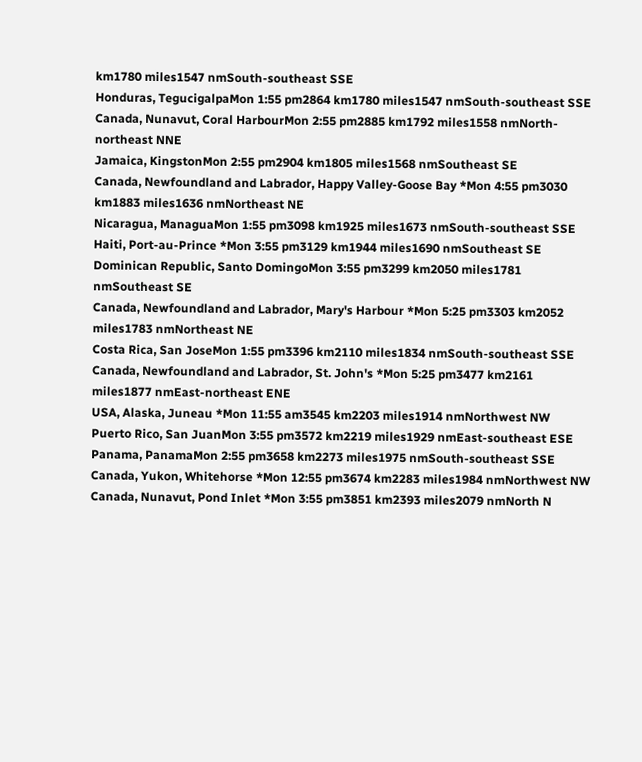km1780 miles1547 nmSouth-southeast SSE
Honduras, TegucigalpaMon 1:55 pm2864 km1780 miles1547 nmSouth-southeast SSE
Canada, Nunavut, Coral HarbourMon 2:55 pm2885 km1792 miles1558 nmNorth-northeast NNE
Jamaica, KingstonMon 2:55 pm2904 km1805 miles1568 nmSoutheast SE
Canada, Newfoundland and Labrador, Happy Valley-Goose Bay *Mon 4:55 pm3030 km1883 miles1636 nmNortheast NE
Nicaragua, ManaguaMon 1:55 pm3098 km1925 miles1673 nmSouth-southeast SSE
Haiti, Port-au-Prince *Mon 3:55 pm3129 km1944 miles1690 nmSoutheast SE
Dominican Republic, Santo DomingoMon 3:55 pm3299 km2050 miles1781 nmSoutheast SE
Canada, Newfoundland and Labrador, Mary's Harbour *Mon 5:25 pm3303 km2052 miles1783 nmNortheast NE
Costa Rica, San JoseMon 1:55 pm3396 km2110 miles1834 nmSouth-southeast SSE
Canada, Newfoundland and Labrador, St. John's *Mon 5:25 pm3477 km2161 miles1877 nmEast-northeast ENE
USA, Alaska, Juneau *Mon 11:55 am3545 km2203 miles1914 nmNorthwest NW
Puerto Rico, San JuanMon 3:55 pm3572 km2219 miles1929 nmEast-southeast ESE
Panama, PanamaMon 2:55 pm3658 km2273 miles1975 nmSouth-southeast SSE
Canada, Yukon, Whitehorse *Mon 12:55 pm3674 km2283 miles1984 nmNorthwest NW
Canada, Nunavut, Pond Inlet *Mon 3:55 pm3851 km2393 miles2079 nmNorth N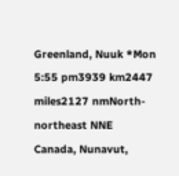Greenland, Nuuk *Mon 5:55 pm3939 km2447 miles2127 nmNorth-northeast NNE
Canada, Nunavut,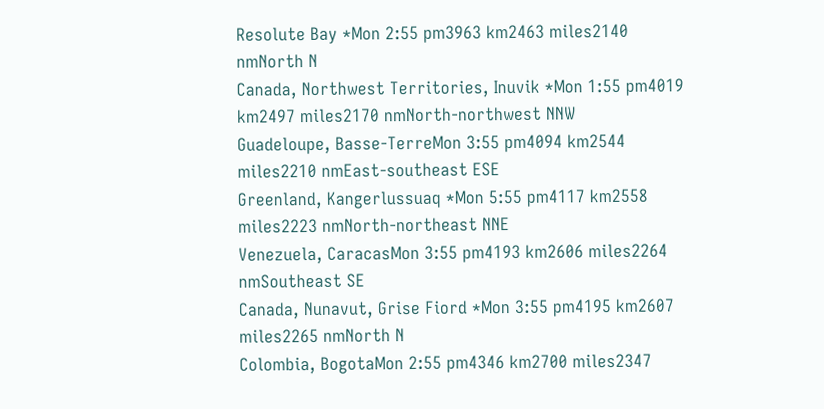Resolute Bay *Mon 2:55 pm3963 km2463 miles2140 nmNorth N
Canada, Northwest Territories, Inuvik *Mon 1:55 pm4019 km2497 miles2170 nmNorth-northwest NNW
Guadeloupe, Basse-TerreMon 3:55 pm4094 km2544 miles2210 nmEast-southeast ESE
Greenland, Kangerlussuaq *Mon 5:55 pm4117 km2558 miles2223 nmNorth-northeast NNE
Venezuela, CaracasMon 3:55 pm4193 km2606 miles2264 nmSoutheast SE
Canada, Nunavut, Grise Fiord *Mon 3:55 pm4195 km2607 miles2265 nmNorth N
Colombia, BogotaMon 2:55 pm4346 km2700 miles2347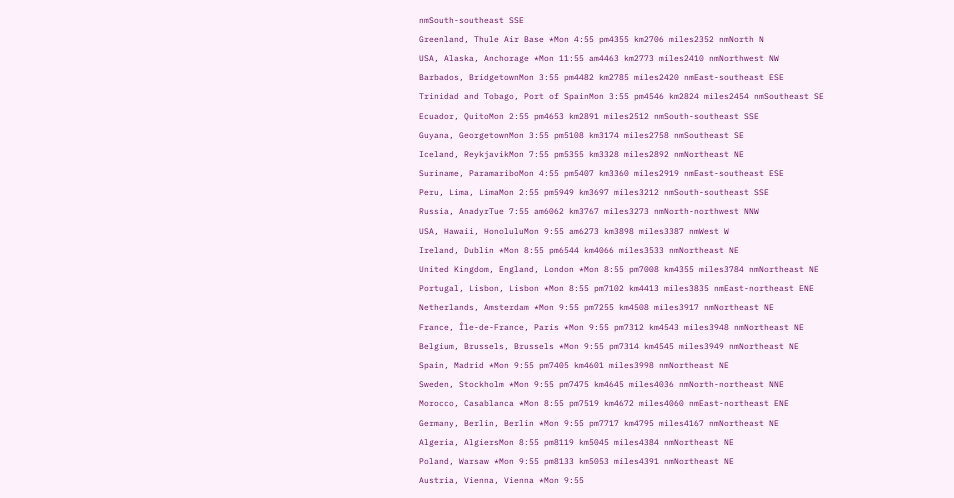nmSouth-southeast SSE
Greenland, Thule Air Base *Mon 4:55 pm4355 km2706 miles2352 nmNorth N
USA, Alaska, Anchorage *Mon 11:55 am4463 km2773 miles2410 nmNorthwest NW
Barbados, BridgetownMon 3:55 pm4482 km2785 miles2420 nmEast-southeast ESE
Trinidad and Tobago, Port of SpainMon 3:55 pm4546 km2824 miles2454 nmSoutheast SE
Ecuador, QuitoMon 2:55 pm4653 km2891 miles2512 nmSouth-southeast SSE
Guyana, GeorgetownMon 3:55 pm5108 km3174 miles2758 nmSoutheast SE
Iceland, ReykjavikMon 7:55 pm5355 km3328 miles2892 nmNortheast NE
Suriname, ParamariboMon 4:55 pm5407 km3360 miles2919 nmEast-southeast ESE
Peru, Lima, LimaMon 2:55 pm5949 km3697 miles3212 nmSouth-southeast SSE
Russia, AnadyrTue 7:55 am6062 km3767 miles3273 nmNorth-northwest NNW
USA, Hawaii, HonoluluMon 9:55 am6273 km3898 miles3387 nmWest W
Ireland, Dublin *Mon 8:55 pm6544 km4066 miles3533 nmNortheast NE
United Kingdom, England, London *Mon 8:55 pm7008 km4355 miles3784 nmNortheast NE
Portugal, Lisbon, Lisbon *Mon 8:55 pm7102 km4413 miles3835 nmEast-northeast ENE
Netherlands, Amsterdam *Mon 9:55 pm7255 km4508 miles3917 nmNortheast NE
France, Île-de-France, Paris *Mon 9:55 pm7312 km4543 miles3948 nmNortheast NE
Belgium, Brussels, Brussels *Mon 9:55 pm7314 km4545 miles3949 nmNortheast NE
Spain, Madrid *Mon 9:55 pm7405 km4601 miles3998 nmNortheast NE
Sweden, Stockholm *Mon 9:55 pm7475 km4645 miles4036 nmNorth-northeast NNE
Morocco, Casablanca *Mon 8:55 pm7519 km4672 miles4060 nmEast-northeast ENE
Germany, Berlin, Berlin *Mon 9:55 pm7717 km4795 miles4167 nmNortheast NE
Algeria, AlgiersMon 8:55 pm8119 km5045 miles4384 nmNortheast NE
Poland, Warsaw *Mon 9:55 pm8133 km5053 miles4391 nmNortheast NE
Austria, Vienna, Vienna *Mon 9:55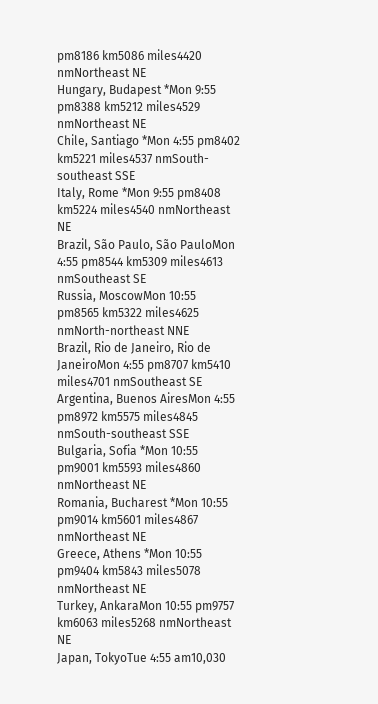pm8186 km5086 miles4420 nmNortheast NE
Hungary, Budapest *Mon 9:55 pm8388 km5212 miles4529 nmNortheast NE
Chile, Santiago *Mon 4:55 pm8402 km5221 miles4537 nmSouth-southeast SSE
Italy, Rome *Mon 9:55 pm8408 km5224 miles4540 nmNortheast NE
Brazil, São Paulo, São PauloMon 4:55 pm8544 km5309 miles4613 nmSoutheast SE
Russia, MoscowMon 10:55 pm8565 km5322 miles4625 nmNorth-northeast NNE
Brazil, Rio de Janeiro, Rio de JaneiroMon 4:55 pm8707 km5410 miles4701 nmSoutheast SE
Argentina, Buenos AiresMon 4:55 pm8972 km5575 miles4845 nmSouth-southeast SSE
Bulgaria, Sofia *Mon 10:55 pm9001 km5593 miles4860 nmNortheast NE
Romania, Bucharest *Mon 10:55 pm9014 km5601 miles4867 nmNortheast NE
Greece, Athens *Mon 10:55 pm9404 km5843 miles5078 nmNortheast NE
Turkey, AnkaraMon 10:55 pm9757 km6063 miles5268 nmNortheast NE
Japan, TokyoTue 4:55 am10,030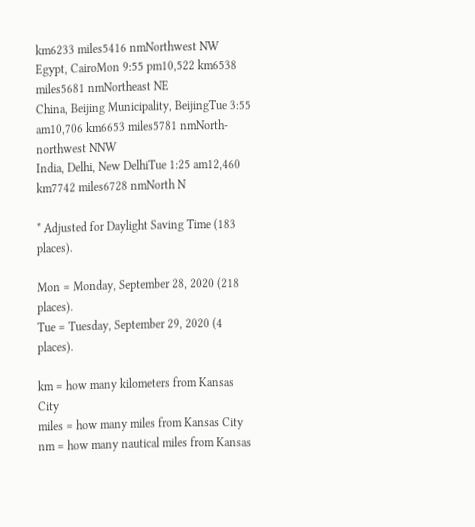km6233 miles5416 nmNorthwest NW
Egypt, CairoMon 9:55 pm10,522 km6538 miles5681 nmNortheast NE
China, Beijing Municipality, BeijingTue 3:55 am10,706 km6653 miles5781 nmNorth-northwest NNW
India, Delhi, New DelhiTue 1:25 am12,460 km7742 miles6728 nmNorth N

* Adjusted for Daylight Saving Time (183 places).

Mon = Monday, September 28, 2020 (218 places).
Tue = Tuesday, September 29, 2020 (4 places).

km = how many kilometers from Kansas City
miles = how many miles from Kansas City
nm = how many nautical miles from Kansas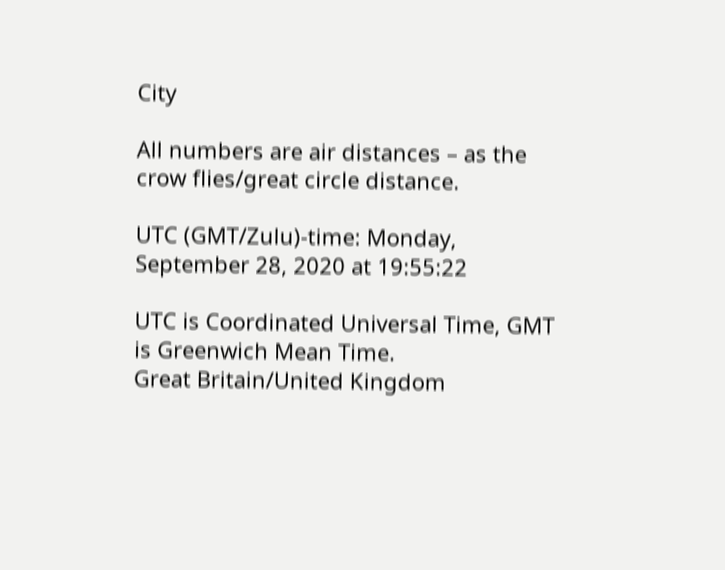City

All numbers are air distances – as the crow flies/great circle distance.

UTC (GMT/Zulu)-time: Monday, September 28, 2020 at 19:55:22

UTC is Coordinated Universal Time, GMT is Greenwich Mean Time.
Great Britain/United Kingdom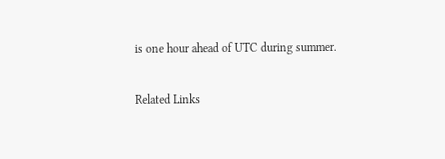is one hour ahead of UTC during summer.

Related Links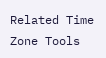Related Time Zone Tools